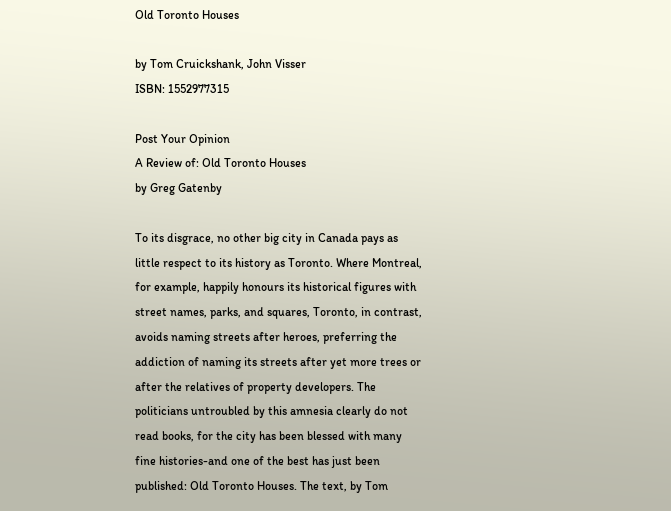Old Toronto Houses

by Tom Cruickshank, John Visser
ISBN: 1552977315

Post Your Opinion
A Review of: Old Toronto Houses
by Greg Gatenby

To its disgrace, no other big city in Canada pays as little respect to its history as Toronto. Where Montreal, for example, happily honours its historical figures with street names, parks, and squares, Toronto, in contrast, avoids naming streets after heroes, preferring the addiction of naming its streets after yet more trees or after the relatives of property developers. The politicians untroubled by this amnesia clearly do not read books, for the city has been blessed with many fine histories-and one of the best has just been published: Old Toronto Houses. The text, by Tom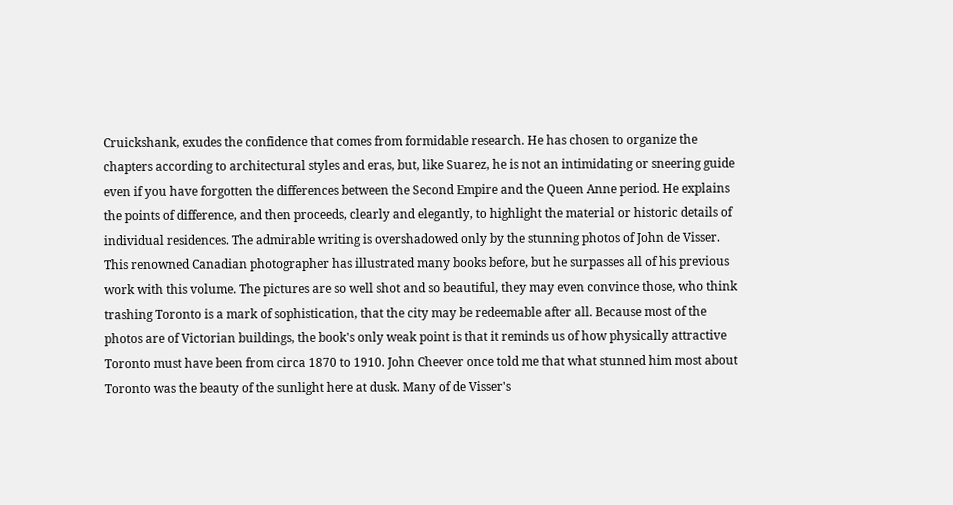Cruickshank, exudes the confidence that comes from formidable research. He has chosen to organize the chapters according to architectural styles and eras, but, like Suarez, he is not an intimidating or sneering guide even if you have forgotten the differences between the Second Empire and the Queen Anne period. He explains the points of difference, and then proceeds, clearly and elegantly, to highlight the material or historic details of individual residences. The admirable writing is overshadowed only by the stunning photos of John de Visser. This renowned Canadian photographer has illustrated many books before, but he surpasses all of his previous work with this volume. The pictures are so well shot and so beautiful, they may even convince those, who think trashing Toronto is a mark of sophistication, that the city may be redeemable after all. Because most of the photos are of Victorian buildings, the book's only weak point is that it reminds us of how physically attractive Toronto must have been from circa 1870 to 1910. John Cheever once told me that what stunned him most about Toronto was the beauty of the sunlight here at dusk. Many of de Visser's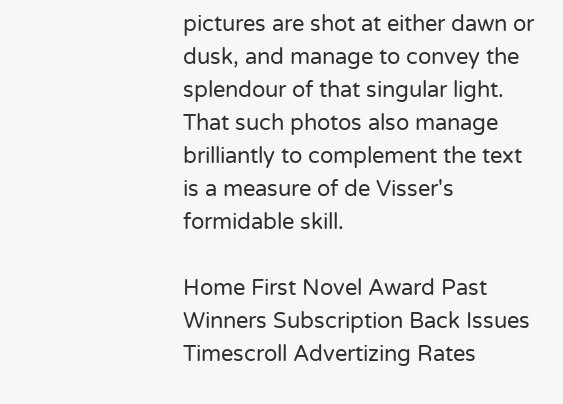pictures are shot at either dawn or dusk, and manage to convey the splendour of that singular light. That such photos also manage brilliantly to complement the text is a measure of de Visser's formidable skill.

Home First Novel Award Past Winners Subscription Back Issues Timescroll Advertizing Rates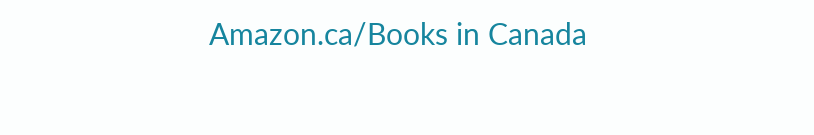Amazon.ca/Books in Canada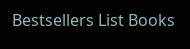Bestsellers List Books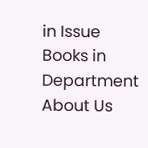in Issue Books in Department About Us